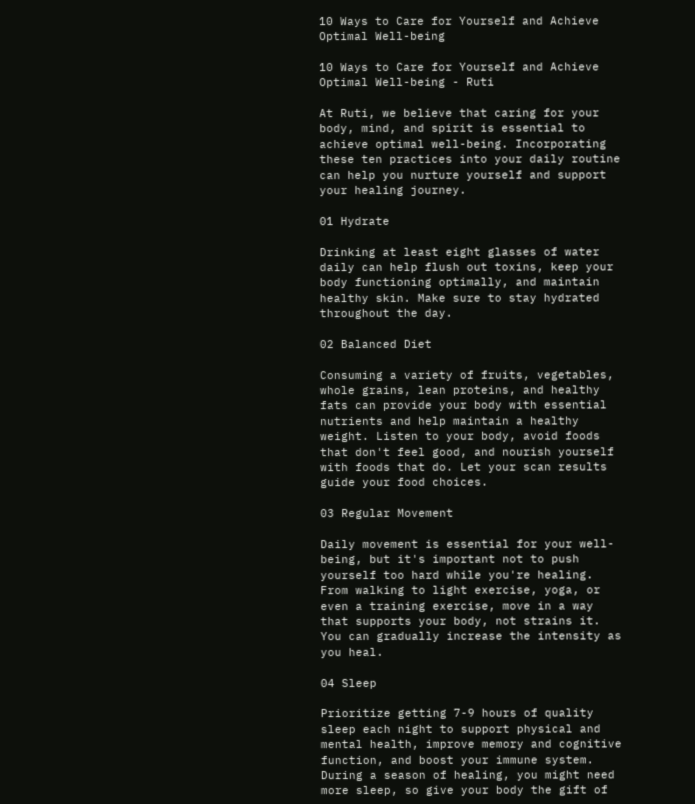10 Ways to Care for Yourself and Achieve Optimal Well-being

10 Ways to Care for Yourself and Achieve Optimal Well-being - Ruti

At Ruti, we believe that caring for your body, mind, and spirit is essential to achieve optimal well-being. Incorporating these ten practices into your daily routine can help you nurture yourself and support your healing journey.

01 Hydrate

Drinking at least eight glasses of water daily can help flush out toxins, keep your body functioning optimally, and maintain healthy skin. Make sure to stay hydrated throughout the day.

02 Balanced Diet

Consuming a variety of fruits, vegetables, whole grains, lean proteins, and healthy fats can provide your body with essential nutrients and help maintain a healthy weight. Listen to your body, avoid foods that don't feel good, and nourish yourself with foods that do. Let your scan results guide your food choices.

03 Regular Movement

Daily movement is essential for your well-being, but it's important not to push yourself too hard while you're healing. From walking to light exercise, yoga, or even a training exercise, move in a way that supports your body, not strains it. You can gradually increase the intensity as you heal.

04 Sleep

Prioritize getting 7-9 hours of quality sleep each night to support physical and mental health, improve memory and cognitive function, and boost your immune system. During a season of healing, you might need more sleep, so give your body the gift of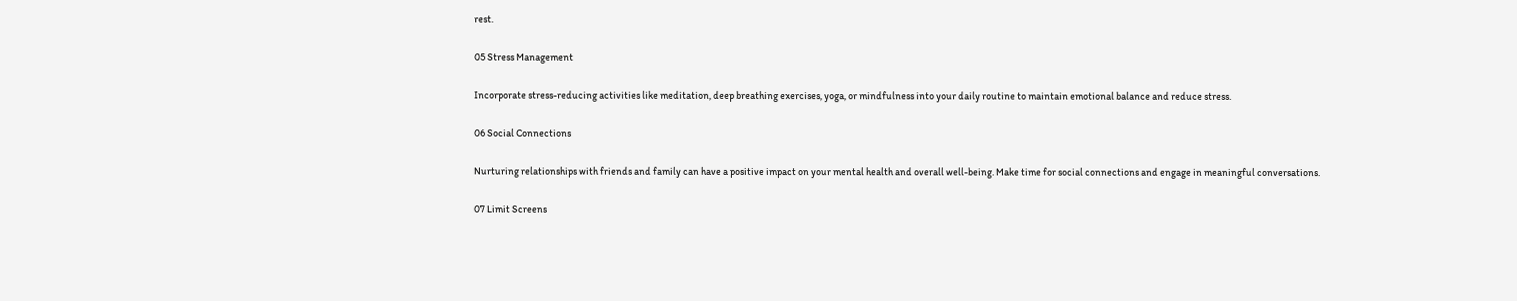rest.

05 Stress Management

Incorporate stress-reducing activities like meditation, deep breathing exercises, yoga, or mindfulness into your daily routine to maintain emotional balance and reduce stress.

06 Social Connections

Nurturing relationships with friends and family can have a positive impact on your mental health and overall well-being. Make time for social connections and engage in meaningful conversations.

07 Limit Screens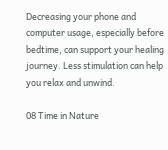Decreasing your phone and computer usage, especially before bedtime, can support your healing journey. Less stimulation can help you relax and unwind.

08 Time in Nature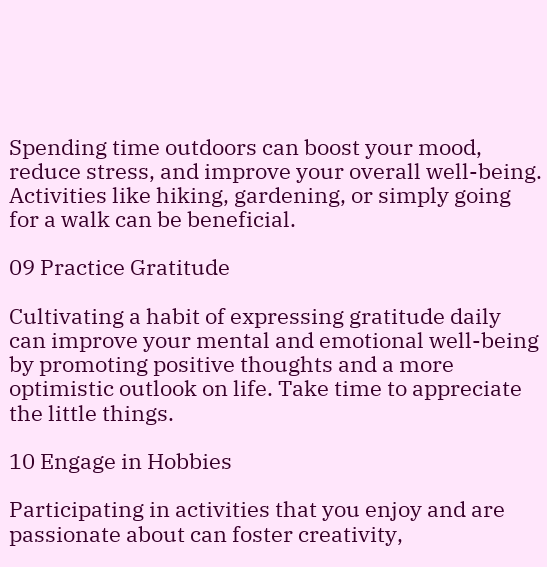Spending time outdoors can boost your mood, reduce stress, and improve your overall well-being. Activities like hiking, gardening, or simply going for a walk can be beneficial.

09 Practice Gratitude

Cultivating a habit of expressing gratitude daily can improve your mental and emotional well-being by promoting positive thoughts and a more optimistic outlook on life. Take time to appreciate the little things.

10 Engage in Hobbies

Participating in activities that you enjoy and are passionate about can foster creativity,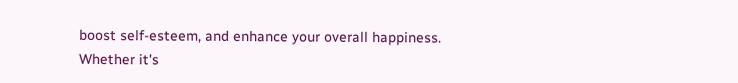boost self-esteem, and enhance your overall happiness. Whether it's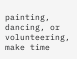painting, dancing, or volunteering, make time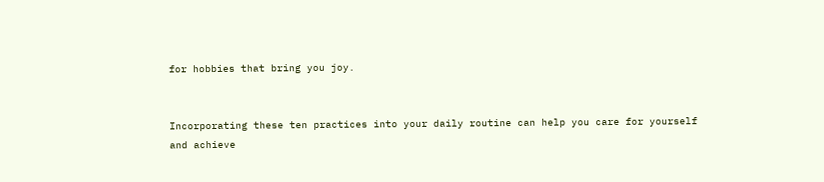for hobbies that bring you joy.


Incorporating these ten practices into your daily routine can help you care for yourself and achieve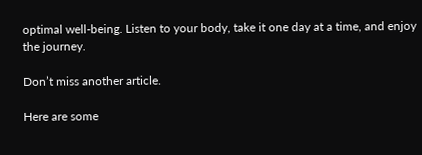optimal well-being. Listen to your body, take it one day at a time, and enjoy the journey.

Don’t miss another article.

Here are some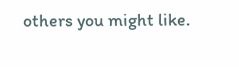others you might like.